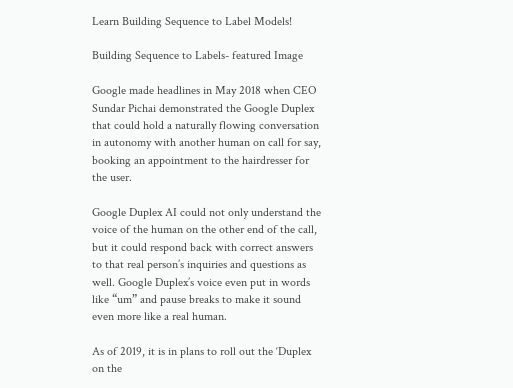Learn Building Sequence to Label Models!

Building Sequence to Labels- featured Image

Google made headlines in May 2018 when CEO Sundar Pichai demonstrated the Google Duplex that could hold a naturally flowing conversation in autonomy with another human on call for say, booking an appointment to the hairdresser for the user.

Google Duplex AI could not only understand the voice of the human on the other end of the call, but it could respond back with correct answers to that real person’s inquiries and questions as well. Google Duplex’s voice even put in words like “um” and pause breaks to make it sound even more like a real human.

As of 2019, it is in plans to roll out the ‘Duplex on the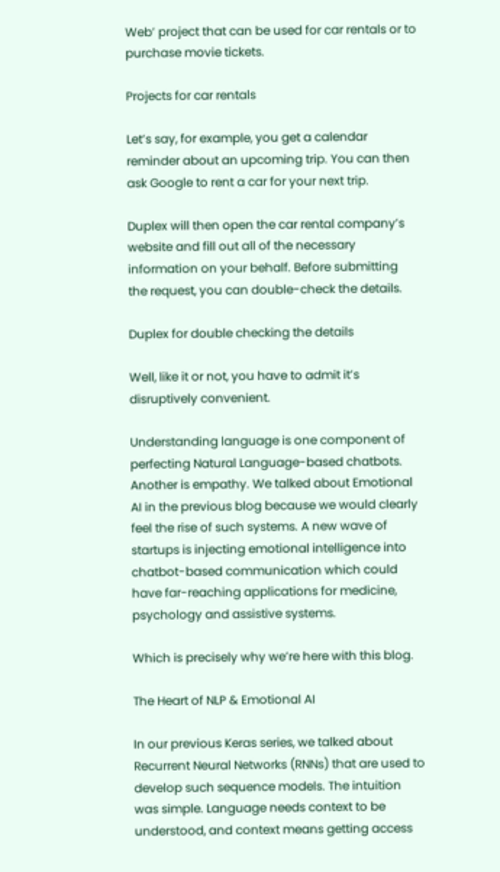Web’ project that can be used for car rentals or to purchase movie tickets.

Projects for car rentals

Let’s say, for example, you get a calendar reminder about an upcoming trip. You can then ask Google to rent a car for your next trip.

Duplex will then open the car rental company’s website and fill out all of the necessary information on your behalf. Before submitting the request, you can double-check the details.

Duplex for double checking the details

Well, like it or not, you have to admit it’s disruptively convenient.

Understanding language is one component of perfecting Natural Language-based chatbots. Another is empathy. We talked about Emotional AI in the previous blog because we would clearly feel the rise of such systems. A new wave of startups is injecting emotional intelligence into chatbot-based communication which could have far-reaching applications for medicine, psychology and assistive systems.

Which is precisely why we’re here with this blog.

The Heart of NLP & Emotional AI

In our previous Keras series, we talked about Recurrent Neural Networks (RNNs) that are used to develop such sequence models. The intuition was simple. Language needs context to be understood, and context means getting access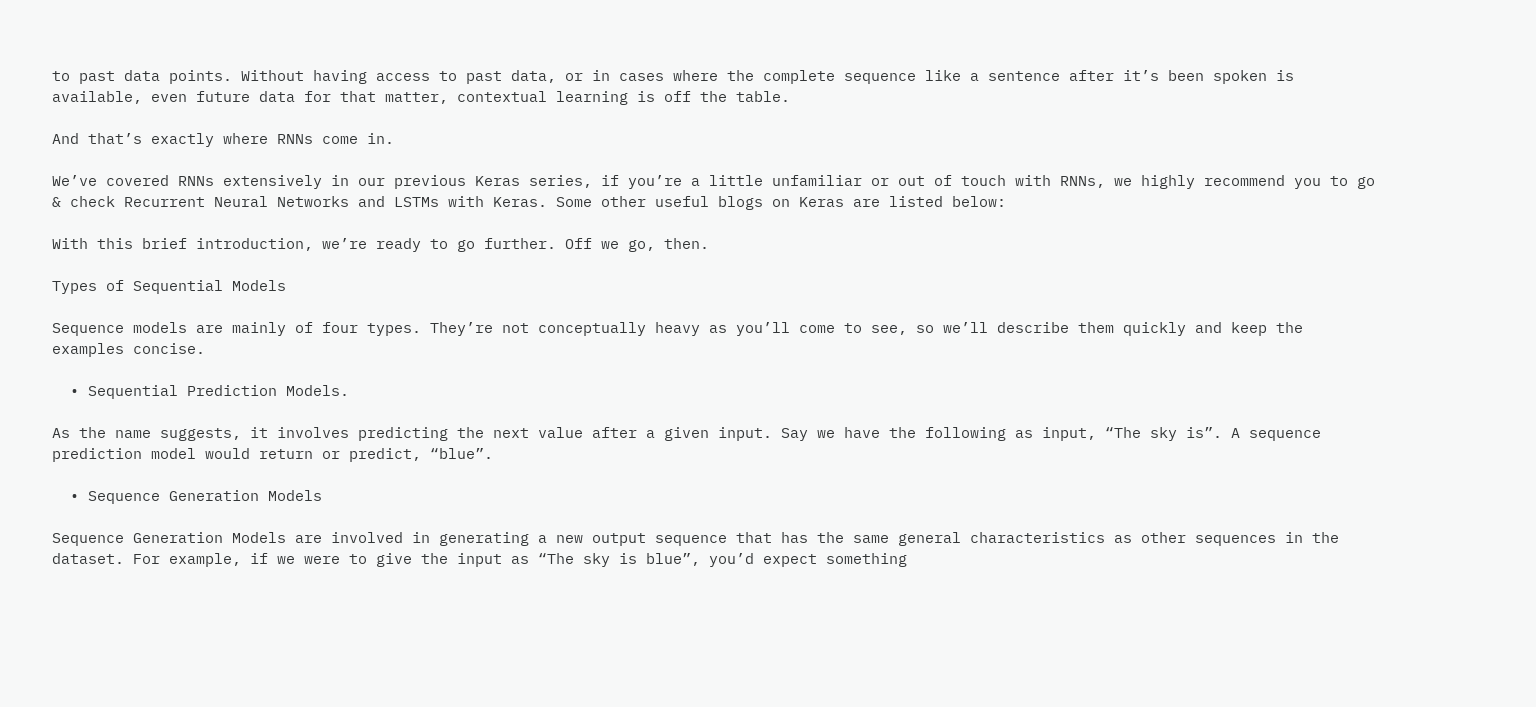to past data points. Without having access to past data, or in cases where the complete sequence like a sentence after it’s been spoken is available, even future data for that matter, contextual learning is off the table.

And that’s exactly where RNNs come in.

We’ve covered RNNs extensively in our previous Keras series, if you’re a little unfamiliar or out of touch with RNNs, we highly recommend you to go & check Recurrent Neural Networks and LSTMs with Keras. Some other useful blogs on Keras are listed below:

With this brief introduction, we’re ready to go further. Off we go, then.

Types of Sequential Models

Sequence models are mainly of four types. They’re not conceptually heavy as you’ll come to see, so we’ll describe them quickly and keep the examples concise.

  • Sequential Prediction Models.

As the name suggests, it involves predicting the next value after a given input. Say we have the following as input, “The sky is”. A sequence prediction model would return or predict, “blue”.

  • Sequence Generation Models

Sequence Generation Models are involved in generating a new output sequence that has the same general characteristics as other sequences in the dataset. For example, if we were to give the input as “The sky is blue”, you’d expect something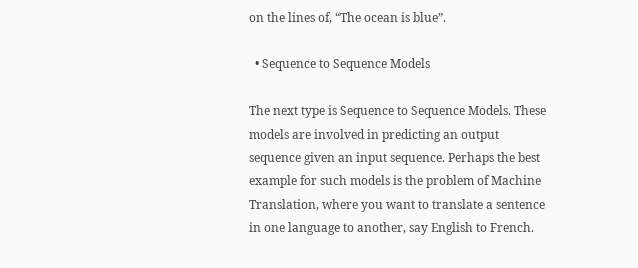on the lines of, “The ocean is blue”.

  • Sequence to Sequence Models

The next type is Sequence to Sequence Models. These models are involved in predicting an output sequence given an input sequence. Perhaps the best example for such models is the problem of Machine Translation, where you want to translate a sentence in one language to another, say English to French.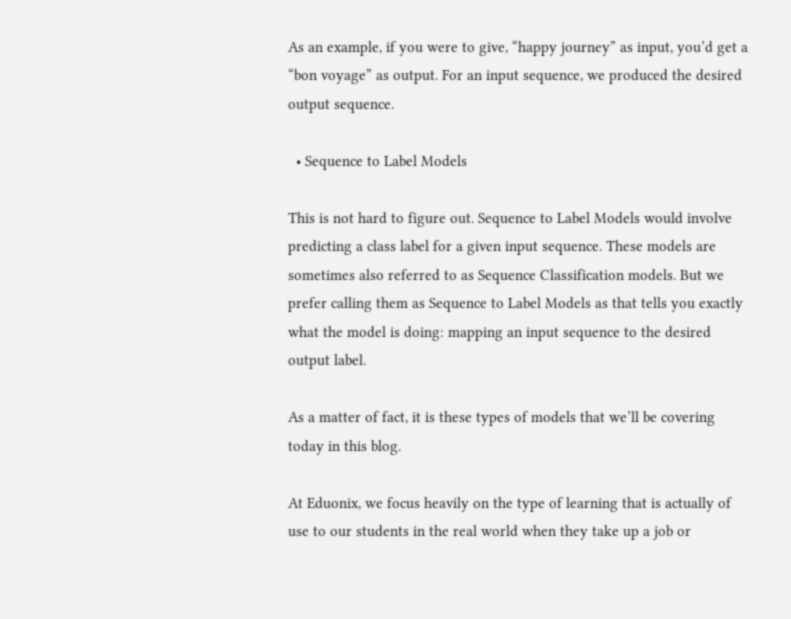As an example, if you were to give, “happy journey” as input, you’d get a “bon voyage” as output. For an input sequence, we produced the desired output sequence.

  • Sequence to Label Models

This is not hard to figure out. Sequence to Label Models would involve predicting a class label for a given input sequence. These models are sometimes also referred to as Sequence Classification models. But we prefer calling them as Sequence to Label Models as that tells you exactly what the model is doing: mapping an input sequence to the desired output label.

As a matter of fact, it is these types of models that we’ll be covering today in this blog.

At Eduonix, we focus heavily on the type of learning that is actually of use to our students in the real world when they take up a job or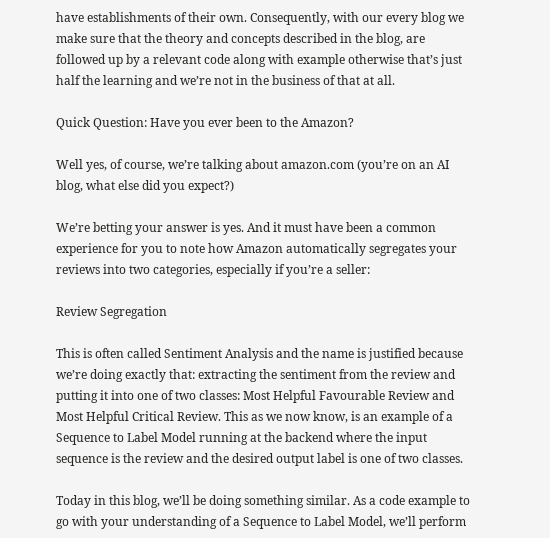have establishments of their own. Consequently, with our every blog we make sure that the theory and concepts described in the blog, are followed up by a relevant code along with example otherwise that’s just half the learning and we’re not in the business of that at all.

Quick Question: Have you ever been to the Amazon?

Well yes, of course, we’re talking about amazon.com (you’re on an AI blog, what else did you expect?)

We’re betting your answer is yes. And it must have been a common experience for you to note how Amazon automatically segregates your reviews into two categories, especially if you’re a seller:

Review Segregation

This is often called Sentiment Analysis and the name is justified because we’re doing exactly that: extracting the sentiment from the review and putting it into one of two classes: Most Helpful Favourable Review and Most Helpful Critical Review. This as we now know, is an example of a Sequence to Label Model running at the backend where the input sequence is the review and the desired output label is one of two classes.

Today in this blog, we’ll be doing something similar. As a code example to go with your understanding of a Sequence to Label Model, we’ll perform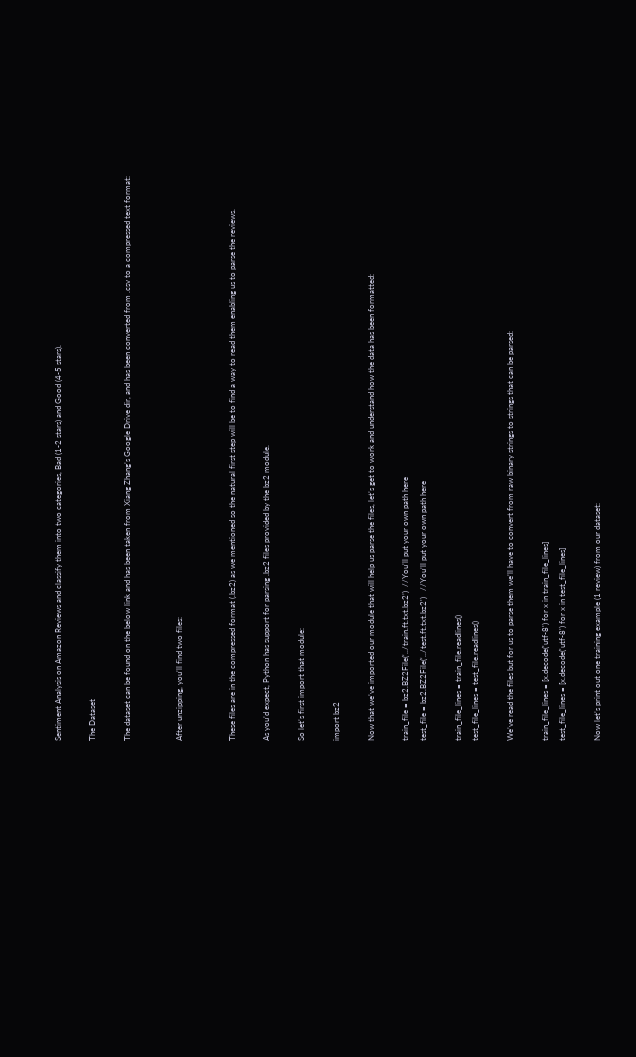Sentiment Analysis on Amazon Reviews and classify them into two categories, Bad (1-2 stars) and Good (4-5 stars).

The Dataset

The dataset can be found on the below link and has been taken from Xiang Zhang’s Google Drive dir, and has been converted from .csv to a compressed text format:


After unzipping, you’ll find two files:


These files are in the compressed format (.bz2) as we mentioned so the natural first step will be to find a way to read them enabling us to parse the reviews.

As you’d expect, Python has support for parsing .bz2 files provided by the bz2 module.

So let’s first import that module:

import bz2

Now that we’ve imported our module that will help us parse the files, let’s get to work and understand how the data has been formatted:

train_file = bz2.BZ2File(‘../train.ft.txt.bz2’)  //You’ll put your own path here
test_file = bz2.BZ2File(‘../test.ft.txt.bz2')   //You’ll put your own path here

train_file_lines = train_file.readlines()
test_file_lines = test_file.readlines()

We’ve read the files but for us to parse them we’ll have to convert from raw binary strings to strings that can be parsed:

train_file_lines = [x.decode('utf-8') for x in train_file_lines]
test_file_lines = [x.decode('utf-8') for x in test_file_lines]

Now let’s print out one training example (1 review) from our dataset: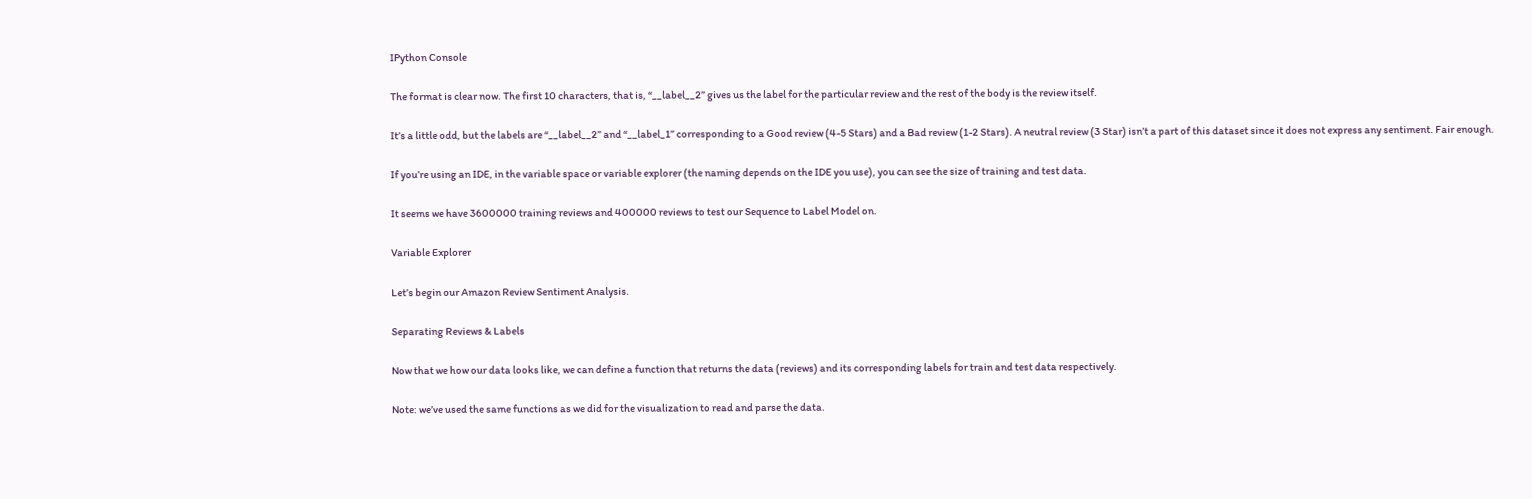IPython Console

The format is clear now. The first 10 characters, that is, “__label__2” gives us the label for the particular review and the rest of the body is the review itself.

It’s a little odd, but the labels are “__label__2” and “__label_1” corresponding to a Good review (4-5 Stars) and a Bad review (1-2 Stars). A neutral review (3 Star) isn’t a part of this dataset since it does not express any sentiment. Fair enough.

If you’re using an IDE, in the variable space or variable explorer (the naming depends on the IDE you use), you can see the size of training and test data.

It seems we have 3600000 training reviews and 400000 reviews to test our Sequence to Label Model on.

Variable Explorer

Let’s begin our Amazon Review Sentiment Analysis.

Separating Reviews & Labels

Now that we how our data looks like, we can define a function that returns the data (reviews) and its corresponding labels for train and test data respectively.

Note: we’ve used the same functions as we did for the visualization to read and parse the data.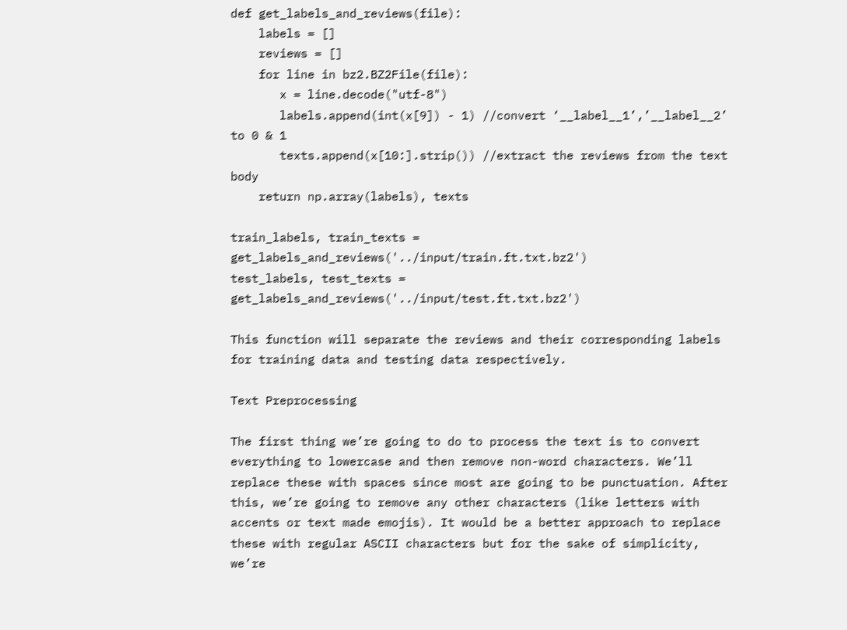def get_labels_and_reviews(file):
    labels = []
    reviews = []
    for line in bz2.BZ2File(file):
       x = line.decode("utf-8")
       labels.append(int(x[9]) - 1) //convert ‘__label__1’,’__label__2’ to 0 & 1
       texts.append(x[10:].strip()) //extract the reviews from the text body
    return np.array(labels), texts

train_labels, train_texts = get_labels_and_reviews('../input/train.ft.txt.bz2')
test_labels, test_texts = get_labels_and_reviews('../input/test.ft.txt.bz2')

This function will separate the reviews and their corresponding labels for training data and testing data respectively.

Text Preprocessing

The first thing we’re going to do to process the text is to convert everything to lowercase and then remove non-word characters. We’ll replace these with spaces since most are going to be punctuation. After this, we’re going to remove any other characters (like letters with accents or text made emojis). It would be a better approach to replace these with regular ASCII characters but for the sake of simplicity, we’re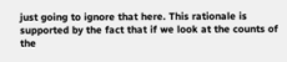just going to ignore that here. This rationale is supported by the fact that if we look at the counts of the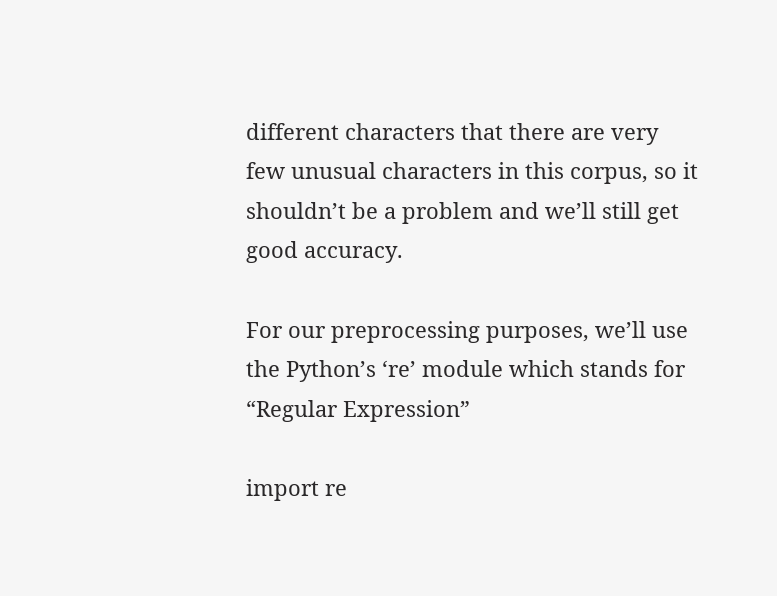different characters that there are very few unusual characters in this corpus, so it shouldn’t be a problem and we’ll still get good accuracy.

For our preprocessing purposes, we’ll use the Python’s ‘re’ module which stands for “Regular Expression”

import re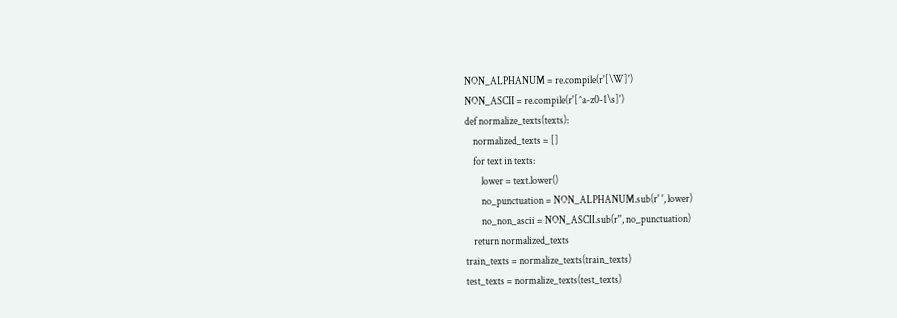NON_ALPHANUM = re.compile(r'[\W]')
NON_ASCII = re.compile(r'[^a-z0-1\s]')
def normalize_texts(texts):
    normalized_texts = []
    for text in texts:
        lower = text.lower()
        no_punctuation = NON_ALPHANUM.sub(r' ', lower)
        no_non_ascii = NON_ASCII.sub(r'', no_punctuation)
    return normalized_texts
train_texts = normalize_texts(train_texts)
test_texts = normalize_texts(test_texts)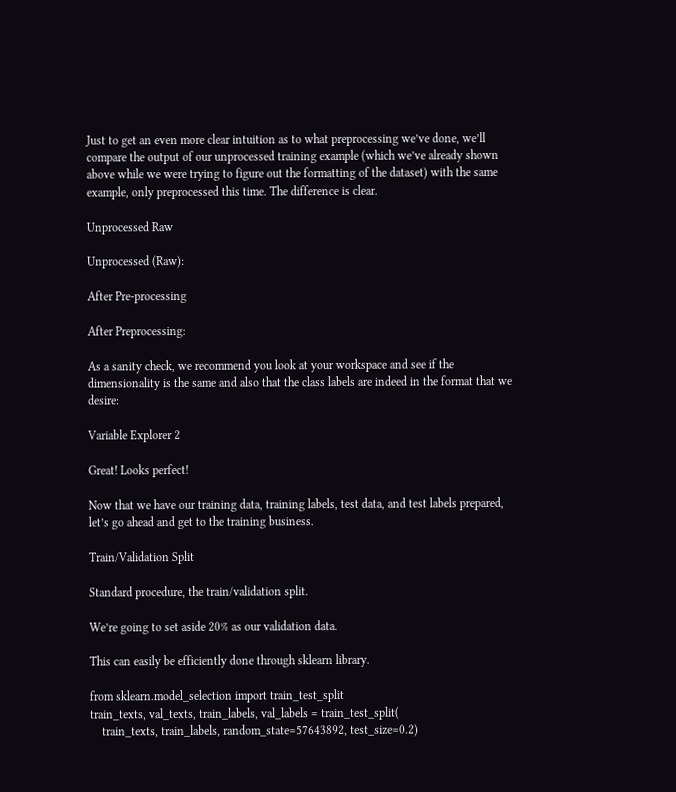Just to get an even more clear intuition as to what preprocessing we’ve done, we’ll compare the output of our unprocessed training example (which we’ve already shown above while we were trying to figure out the formatting of the dataset) with the same example, only preprocessed this time. The difference is clear.

Unprocessed Raw

Unprocessed (Raw):

After Pre-processing

After Preprocessing:

As a sanity check, we recommend you look at your workspace and see if the dimensionality is the same and also that the class labels are indeed in the format that we desire:

Variable Explorer 2

Great! Looks perfect!

Now that we have our training data, training labels, test data, and test labels prepared, let’s go ahead and get to the training business.

Train/Validation Split

Standard procedure, the train/validation split.

We’re going to set aside 20% as our validation data.

This can easily be efficiently done through sklearn library.

from sklearn.model_selection import train_test_split
train_texts, val_texts, train_labels, val_labels = train_test_split(
    train_texts, train_labels, random_state=57643892, test_size=0.2)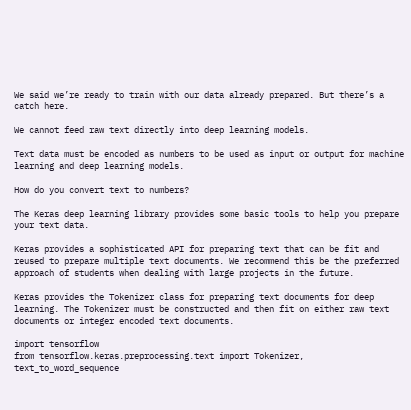We said we’re ready to train with our data already prepared. But there’s a catch here.

We cannot feed raw text directly into deep learning models.

Text data must be encoded as numbers to be used as input or output for machine learning and deep learning models.

How do you convert text to numbers?

The Keras deep learning library provides some basic tools to help you prepare your text data.

Keras provides a sophisticated API for preparing text that can be fit and reused to prepare multiple text documents. We recommend this be the preferred approach of students when dealing with large projects in the future.

Keras provides the Tokenizer class for preparing text documents for deep learning. The Tokenizer must be constructed and then fit on either raw text documents or integer encoded text documents.

import tensorflow
from tensorflow.keras.preprocessing.text import Tokenizer, text_to_word_sequence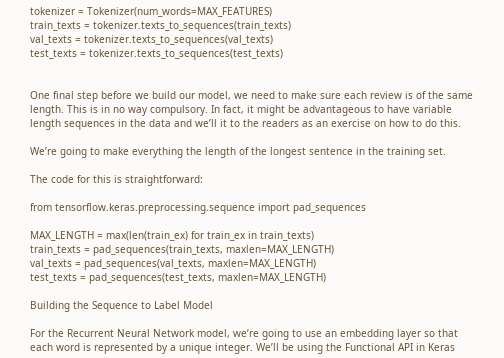tokenizer = Tokenizer(num_words=MAX_FEATURES)
train_texts = tokenizer.texts_to_sequences(train_texts)
val_texts = tokenizer.texts_to_sequences(val_texts)
test_texts = tokenizer.texts_to_sequences(test_texts)


One final step before we build our model, we need to make sure each review is of the same length. This is in no way compulsory. In fact, it might be advantageous to have variable length sequences in the data and we’ll it to the readers as an exercise on how to do this.

We’re going to make everything the length of the longest sentence in the training set.

The code for this is straightforward:

from tensorflow.keras.preprocessing.sequence import pad_sequences

MAX_LENGTH = max(len(train_ex) for train_ex in train_texts)
train_texts = pad_sequences(train_texts, maxlen=MAX_LENGTH)
val_texts = pad_sequences(val_texts, maxlen=MAX_LENGTH)
test_texts = pad_sequences(test_texts, maxlen=MAX_LENGTH)

Building the Sequence to Label Model

For the Recurrent Neural Network model, we’re going to use an embedding layer so that each word is represented by a unique integer. We’ll be using the Functional API in Keras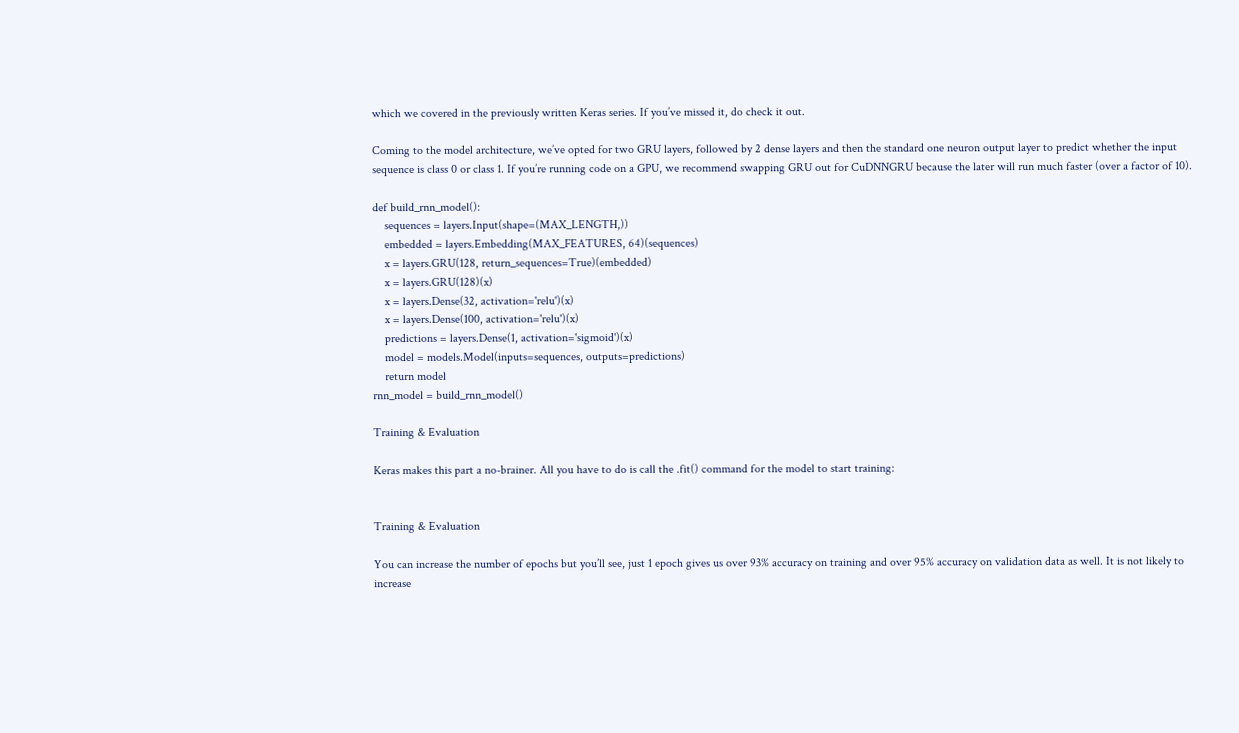which we covered in the previously written Keras series. If you’ve missed it, do check it out.

Coming to the model architecture, we’ve opted for two GRU layers, followed by 2 dense layers and then the standard one neuron output layer to predict whether the input sequence is class 0 or class 1. If you’re running code on a GPU, we recommend swapping GRU out for CuDNNGRU because the later will run much faster (over a factor of 10).

def build_rnn_model():
    sequences = layers.Input(shape=(MAX_LENGTH,))
    embedded = layers.Embedding(MAX_FEATURES, 64)(sequences)
    x = layers.GRU(128, return_sequences=True)(embedded)
    x = layers.GRU(128)(x)
    x = layers.Dense(32, activation='relu')(x)
    x = layers.Dense(100, activation='relu')(x)
    predictions = layers.Dense(1, activation='sigmoid')(x)
    model = models.Model(inputs=sequences, outputs=predictions)
    return model
rnn_model = build_rnn_model()

Training & Evaluation

Keras makes this part a no-brainer. All you have to do is call the .fit() command for the model to start training:


Training & Evaluation

You can increase the number of epochs but you’ll see, just 1 epoch gives us over 93% accuracy on training and over 95% accuracy on validation data as well. It is not likely to increase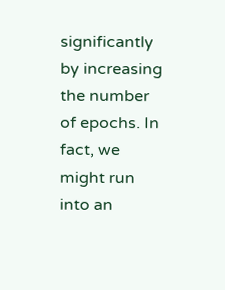significantly by increasing the number of epochs. In fact, we might run into an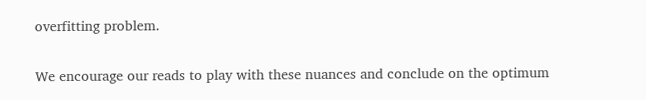overfitting problem.

We encourage our reads to play with these nuances and conclude on the optimum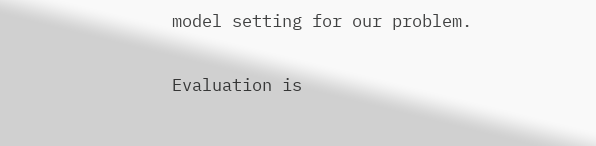model setting for our problem.

Evaluation is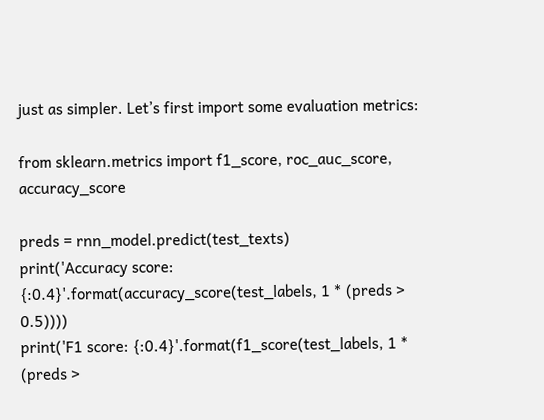just as simpler. Let’s first import some evaluation metrics:

from sklearn.metrics import f1_score, roc_auc_score, accuracy_score

preds = rnn_model.predict(test_texts)
print('Accuracy score: {:0.4}'.format(accuracy_score(test_labels, 1 * (preds > 0.5))))
print('F1 score: {:0.4}'.format(f1_score(test_labels, 1 * (preds >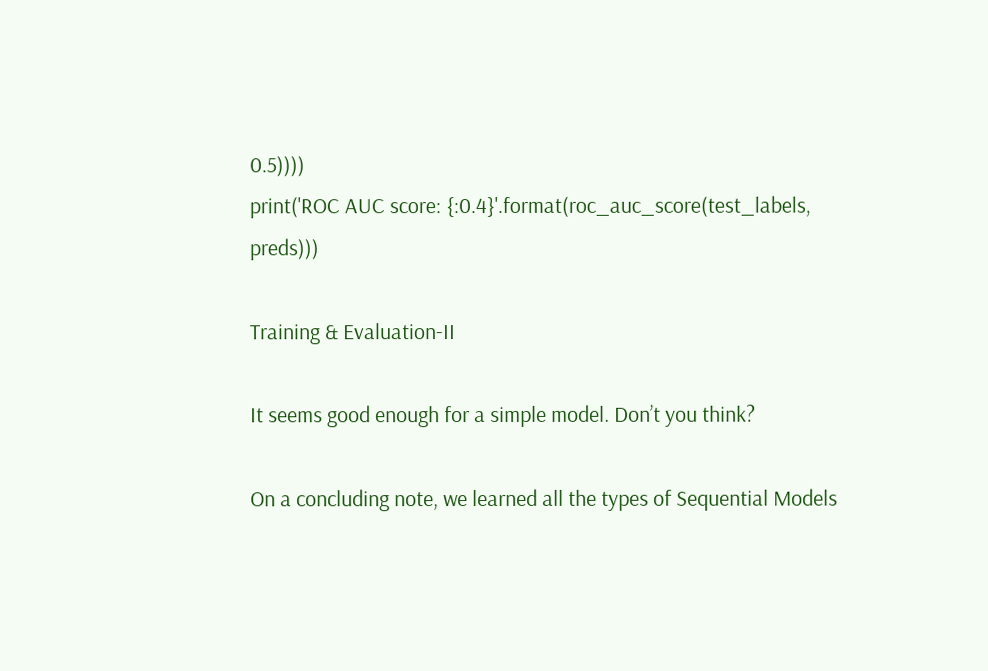0.5))))
print('ROC AUC score: {:0.4}'.format(roc_auc_score(test_labels, preds)))

Training & Evaluation-II

It seems good enough for a simple model. Don’t you think?

On a concluding note, we learned all the types of Sequential Models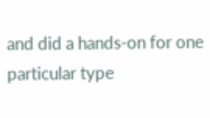and did a hands-on for one particular type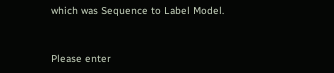which was Sequence to Label Model.


Please enter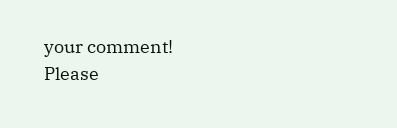your comment!
Please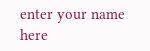enter your name here